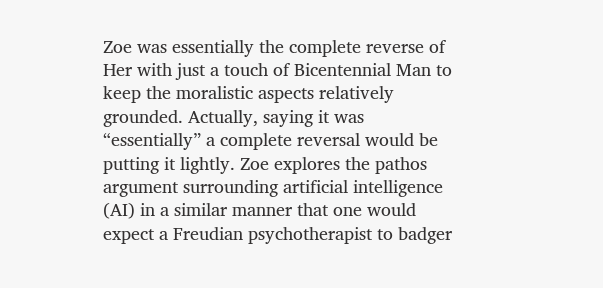Zoe was essentially the complete reverse of Her with just a touch of Bicentennial Man to keep the moralistic aspects relatively grounded. Actually, saying it was “essentially” a complete reversal would be putting it lightly. Zoe explores the pathos argument surrounding artificial intelligence (AI) in a similar manner that one would expect a Freudian psychotherapist to badger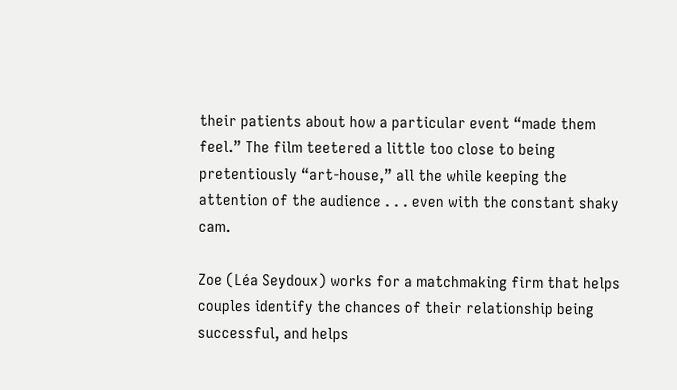their patients about how a particular event “made them feel.” The film teetered a little too close to being pretentiously “art-house,” all the while keeping the attention of the audience . . . even with the constant shaky cam.

Zoe (Léa Seydoux) works for a matchmaking firm that helps couples identify the chances of their relationship being successful, and helps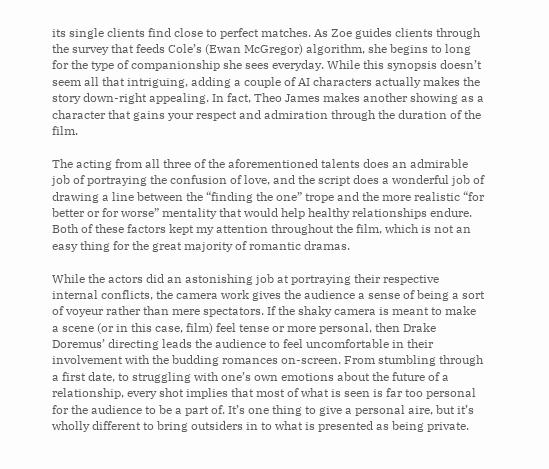its single clients find close to perfect matches. As Zoe guides clients through the survey that feeds Cole’s (Ewan McGregor) algorithm, she begins to long for the type of companionship she sees everyday. While this synopsis doesn’t seem all that intriguing, adding a couple of AI characters actually makes the story down-right appealing. In fact, Theo James makes another showing as a character that gains your respect and admiration through the duration of the film.

The acting from all three of the aforementioned talents does an admirable job of portraying the confusion of love, and the script does a wonderful job of drawing a line between the “finding the one” trope and the more realistic “for better or for worse” mentality that would help healthy relationships endure. Both of these factors kept my attention throughout the film, which is not an easy thing for the great majority of romantic dramas.

While the actors did an astonishing job at portraying their respective internal conflicts, the camera work gives the audience a sense of being a sort of voyeur rather than mere spectators. If the shaky camera is meant to make a scene (or in this case, film) feel tense or more personal, then Drake Doremus’ directing leads the audience to feel uncomfortable in their involvement with the budding romances on-screen. From stumbling through a first date, to struggling with one’s own emotions about the future of a relationship, every shot implies that most of what is seen is far too personal for the audience to be a part of. It’s one thing to give a personal aire, but it’s wholly different to bring outsiders in to what is presented as being private.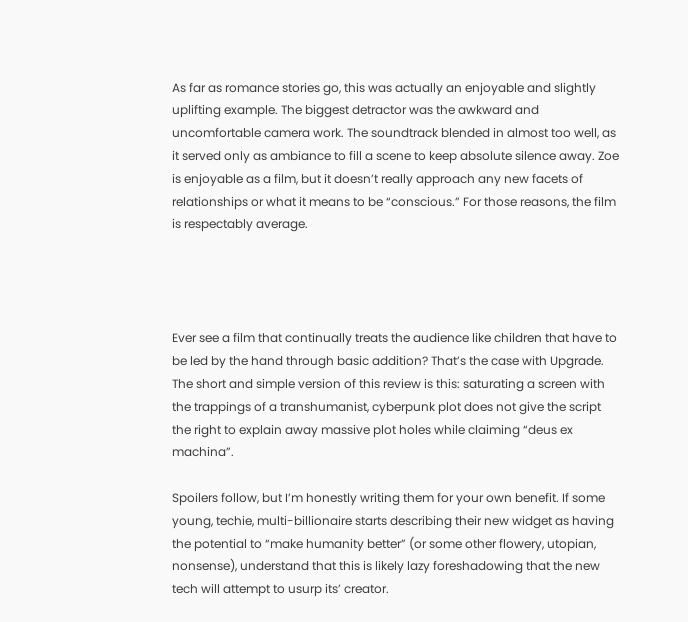As far as romance stories go, this was actually an enjoyable and slightly uplifting example. The biggest detractor was the awkward and uncomfortable camera work. The soundtrack blended in almost too well, as it served only as ambiance to fill a scene to keep absolute silence away. Zoe is enjoyable as a film, but it doesn’t really approach any new facets of relationships or what it means to be “conscious.” For those reasons, the film is respectably average.




Ever see a film that continually treats the audience like children that have to be led by the hand through basic addition? That’s the case with Upgrade. The short and simple version of this review is this: saturating a screen with the trappings of a transhumanist, cyberpunk plot does not give the script the right to explain away massive plot holes while claiming “deus ex machina”.

Spoilers follow, but I’m honestly writing them for your own benefit. If some young, techie, multi-billionaire starts describing their new widget as having the potential to “make humanity better” (or some other flowery, utopian, nonsense), understand that this is likely lazy foreshadowing that the new tech will attempt to usurp its’ creator.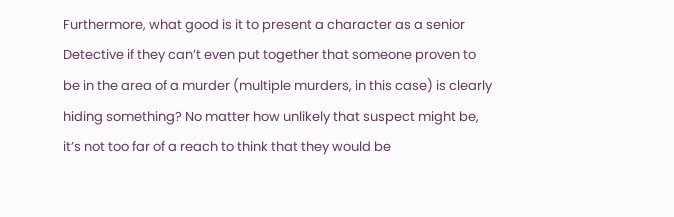Furthermore, what good is it to present a character as a senior Detective if they can’t even put together that someone proven to be in the area of a murder (multiple murders, in this case) is clearly hiding something? No matter how unlikely that suspect might be, it’s not too far of a reach to think that they would be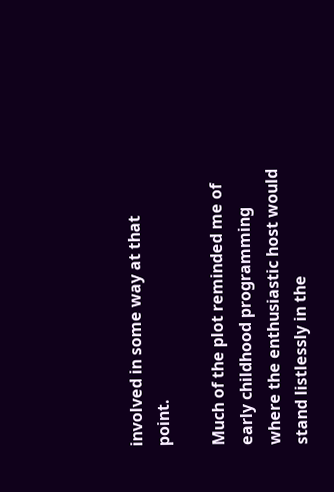involved in some way at that point.

Much of the plot reminded me of early childhood programming where the enthusiastic host would stand listlessly in the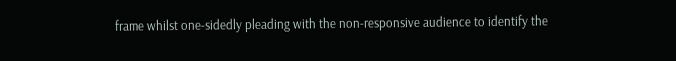frame whilst one-sidedly pleading with the non-responsive audience to identify the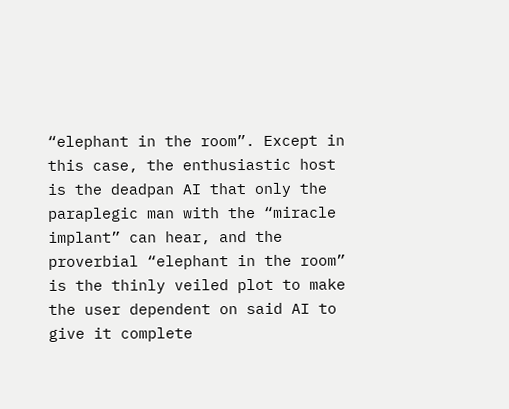“elephant in the room”. Except in this case, the enthusiastic host is the deadpan AI that only the paraplegic man with the “miracle implant” can hear, and the proverbial “elephant in the room” is the thinly veiled plot to make the user dependent on said AI to give it complete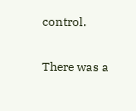control.

There was a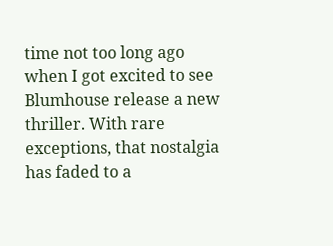time not too long ago when I got excited to see Blumhouse release a new thriller. With rare exceptions, that nostalgia has faded to a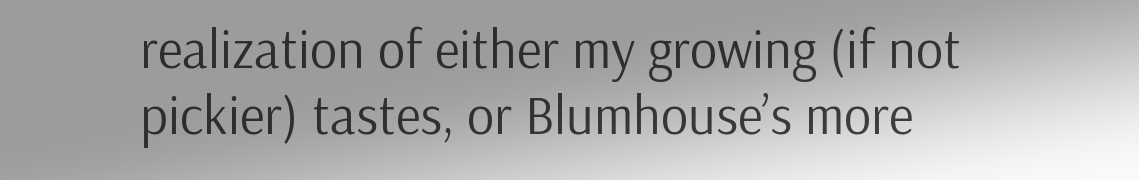realization of either my growing (if not pickier) tastes, or Blumhouse’s more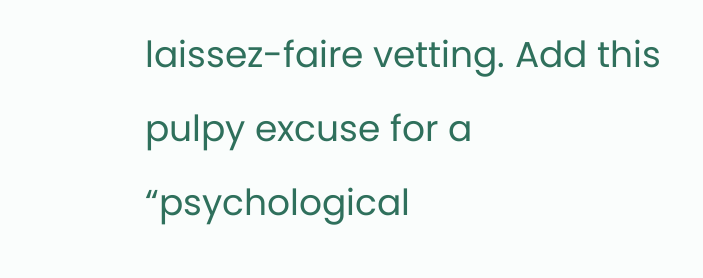laissez-faire vetting. Add this pulpy excuse for a “psychological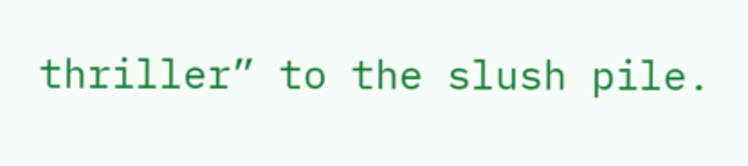thriller” to the slush pile.